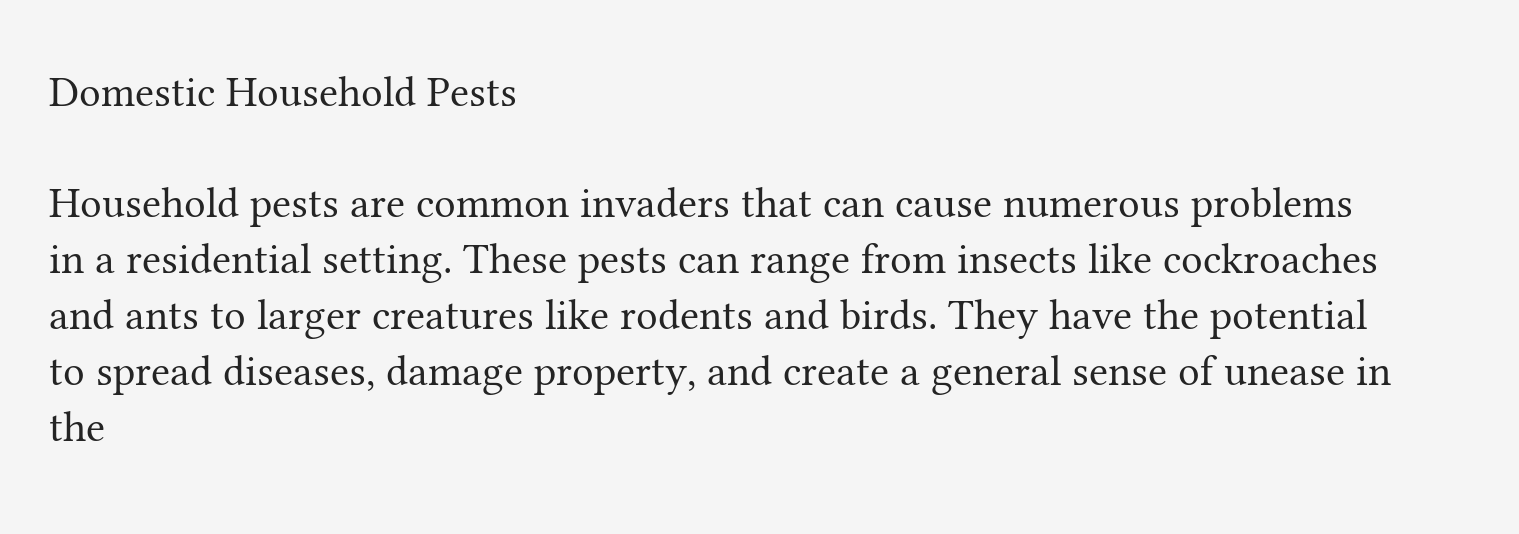Domestic Household Pests

Household pests are common invaders that can cause numerous problems in a residential setting. These pests can range from insects like cockroaches and ants to larger creatures like rodents and birds. They have the potential to spread diseases, damage property, and create a general sense of unease in the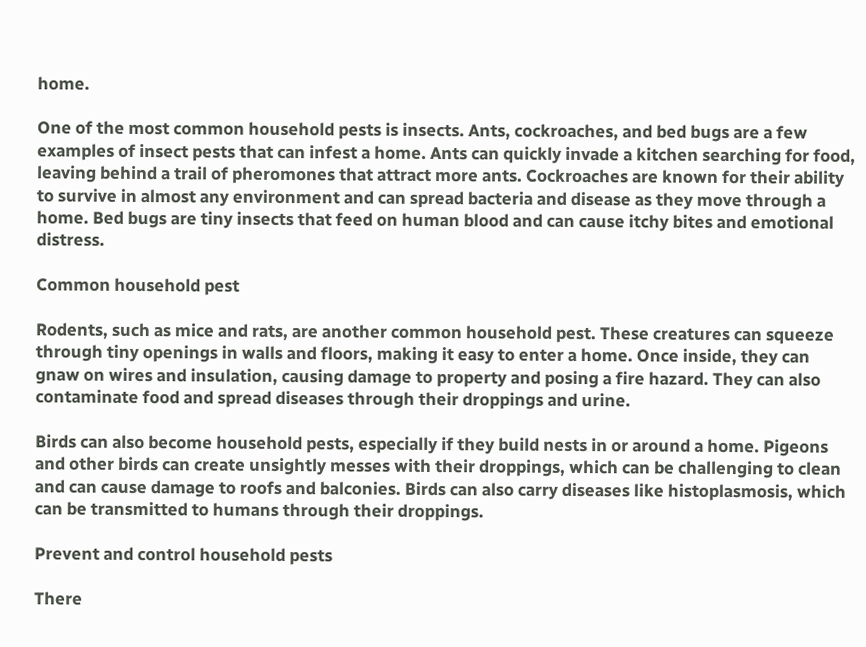home.

One of the most common household pests is insects. Ants, cockroaches, and bed bugs are a few examples of insect pests that can infest a home. Ants can quickly invade a kitchen searching for food, leaving behind a trail of pheromones that attract more ants. Cockroaches are known for their ability to survive in almost any environment and can spread bacteria and disease as they move through a home. Bed bugs are tiny insects that feed on human blood and can cause itchy bites and emotional distress.

Common household pest

Rodents, such as mice and rats, are another common household pest. These creatures can squeeze through tiny openings in walls and floors, making it easy to enter a home. Once inside, they can gnaw on wires and insulation, causing damage to property and posing a fire hazard. They can also contaminate food and spread diseases through their droppings and urine.

Birds can also become household pests, especially if they build nests in or around a home. Pigeons and other birds can create unsightly messes with their droppings, which can be challenging to clean and can cause damage to roofs and balconies. Birds can also carry diseases like histoplasmosis, which can be transmitted to humans through their droppings.

Prevent and control household pests

There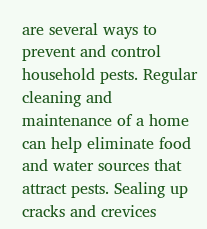are several ways to prevent and control household pests. Regular cleaning and maintenance of a home can help eliminate food and water sources that attract pests. Sealing up cracks and crevices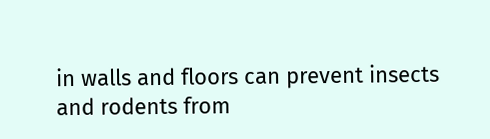in walls and floors can prevent insects and rodents from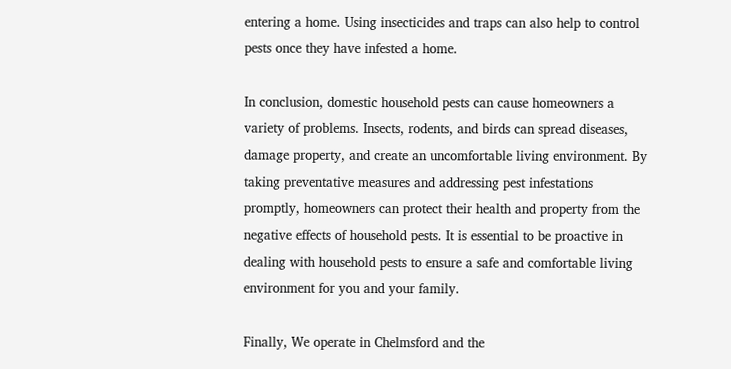entering a home. Using insecticides and traps can also help to control pests once they have infested a home.

In conclusion, domestic household pests can cause homeowners a variety of problems. Insects, rodents, and birds can spread diseases, damage property, and create an uncomfortable living environment. By taking preventative measures and addressing pest infestations promptly, homeowners can protect their health and property from the negative effects of household pests. It is essential to be proactive in dealing with household pests to ensure a safe and comfortable living environment for you and your family.

Finally, We operate in Chelmsford and the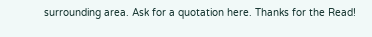surrounding area. Ask for a quotation here. Thanks for the Read!